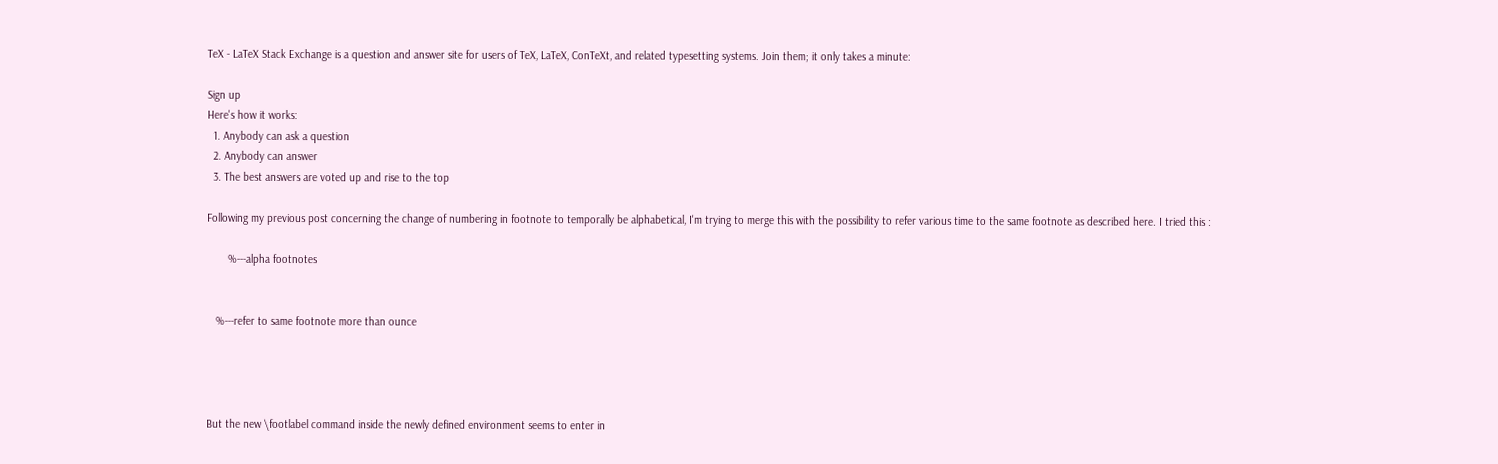TeX - LaTeX Stack Exchange is a question and answer site for users of TeX, LaTeX, ConTeXt, and related typesetting systems. Join them; it only takes a minute:

Sign up
Here's how it works:
  1. Anybody can ask a question
  2. Anybody can answer
  3. The best answers are voted up and rise to the top

Following my previous post concerning the change of numbering in footnote to temporally be alphabetical, I'm trying to merge this with the possibility to refer various time to the same footnote as described here. I tried this :

       %---alpha footnotes


   %---refer to same footnote more than ounce




But the new \footlabel command inside the newly defined environment seems to enter in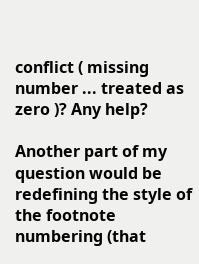conflict ( missing number ... treated as zero )? Any help?

Another part of my question would be redefining the style of the footnote numbering (that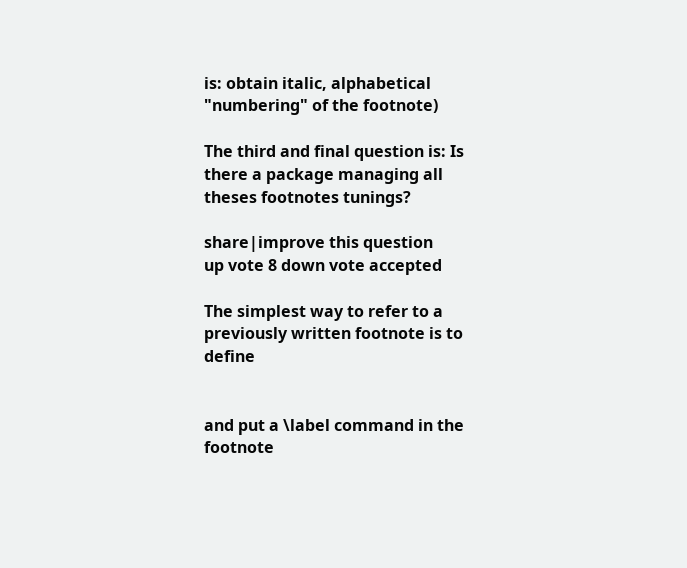is: obtain italic, alphabetical "numbering" of the footnote)

The third and final question is: Is there a package managing all theses footnotes tunings?

share|improve this question
up vote 8 down vote accepted

The simplest way to refer to a previously written footnote is to define


and put a \label command in the footnote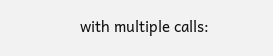with multiple calls: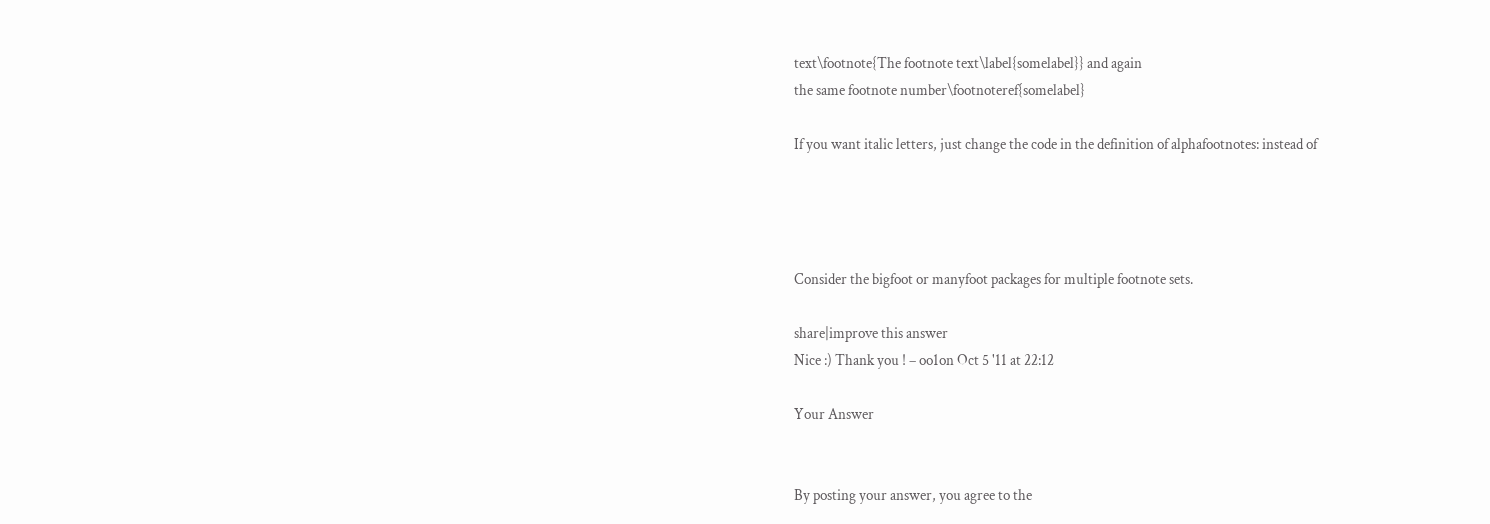text\footnote{The footnote text\label{somelabel}} and again
the same footnote number\footnoteref{somelabel}

If you want italic letters, just change the code in the definition of alphafootnotes: instead of




Consider the bigfoot or manyfoot packages for multiple footnote sets.

share|improve this answer
Nice :) Thank you ! – oo1on Oct 5 '11 at 22:12

Your Answer


By posting your answer, you agree to the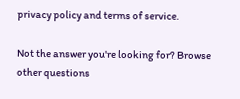privacy policy and terms of service.

Not the answer you're looking for? Browse other questions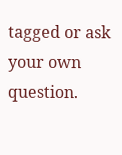tagged or ask your own question.